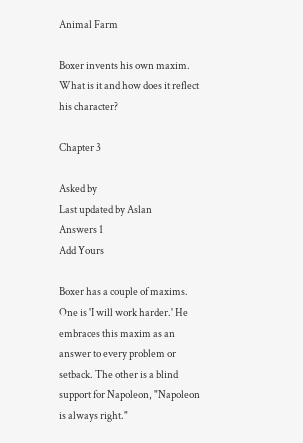Animal Farm

Boxer invents his own maxim. What is it and how does it reflect his character?

Chapter 3

Asked by
Last updated by Aslan
Answers 1
Add Yours

Boxer has a couple of maxims. One is 'I will work harder.' He embraces this maxim as an answer to every problem or setback. The other is a blind support for Napoleon, "Napoleon is always right."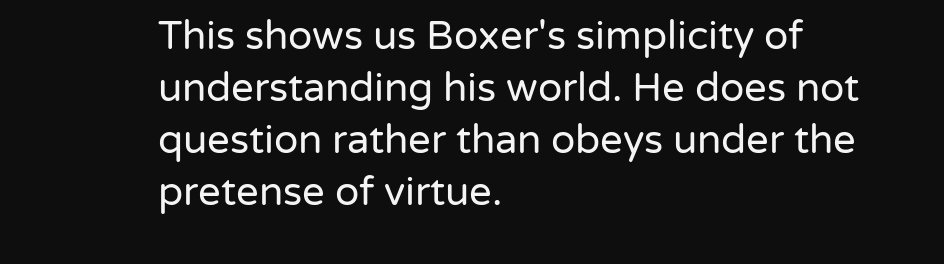This shows us Boxer's simplicity of understanding his world. He does not question rather than obeys under the pretense of virtue.